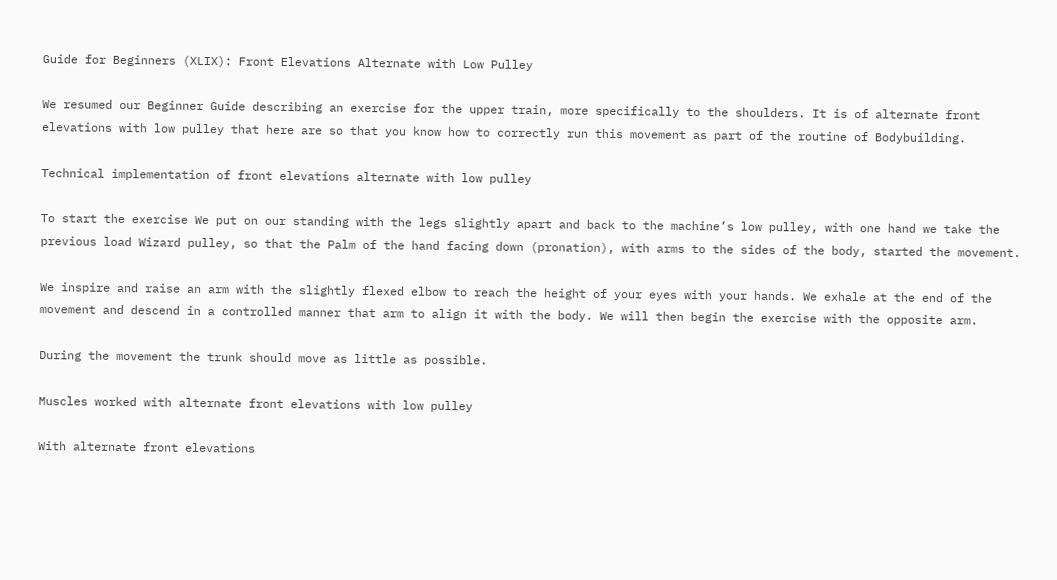Guide for Beginners (XLIX): Front Elevations Alternate with Low Pulley

We resumed our Beginner Guide describing an exercise for the upper train, more specifically to the shoulders. It is of alternate front elevations with low pulley that here are so that you know how to correctly run this movement as part of the routine of Bodybuilding.

Technical implementation of front elevations alternate with low pulley

To start the exercise We put on our standing with the legs slightly apart and back to the machine’s low pulley, with one hand we take the previous load Wizard pulley, so that the Palm of the hand facing down (pronation), with arms to the sides of the body, started the movement.

We inspire and raise an arm with the slightly flexed elbow to reach the height of your eyes with your hands. We exhale at the end of the movement and descend in a controlled manner that arm to align it with the body. We will then begin the exercise with the opposite arm.

During the movement the trunk should move as little as possible.

Muscles worked with alternate front elevations with low pulley

With alternate front elevations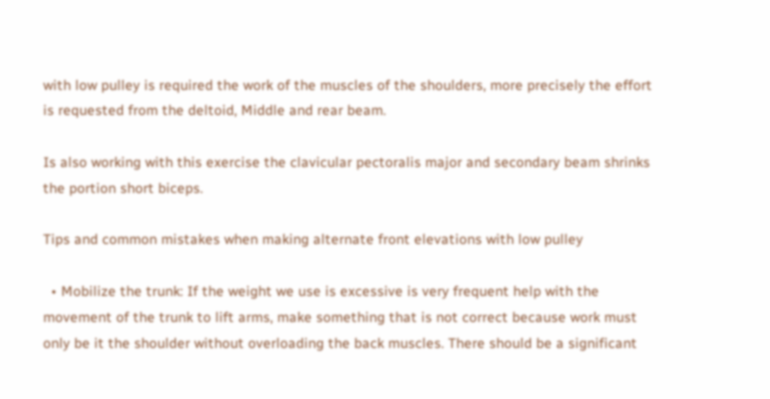with low pulley is required the work of the muscles of the shoulders, more precisely the effort is requested from the deltoid, Middle and rear beam.

Is also working with this exercise the clavicular pectoralis major and secondary beam shrinks the portion short biceps.

Tips and common mistakes when making alternate front elevations with low pulley

  • Mobilize the trunk: If the weight we use is excessive is very frequent help with the movement of the trunk to lift arms, make something that is not correct because work must only be it the shoulder without overloading the back muscles. There should be a significant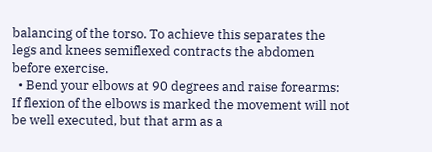balancing of the torso. To achieve this separates the legs and knees semiflexed contracts the abdomen before exercise.
  • Bend your elbows at 90 degrees and raise forearms: If flexion of the elbows is marked the movement will not be well executed, but that arm as a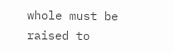whole must be raised to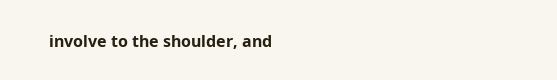involve to the shoulder, and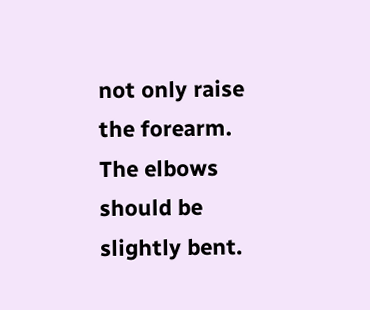not only raise the forearm. The elbows should be slightly bent.